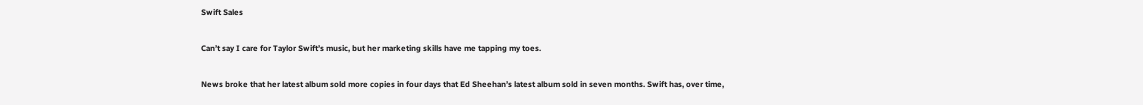Swift Sales

Can’t say I care for Taylor Swift’s music, but her marketing skills have me tapping my toes.

News broke that her latest album sold more copies in four days that Ed Sheehan’s latest album sold in seven months. Swift has, over time,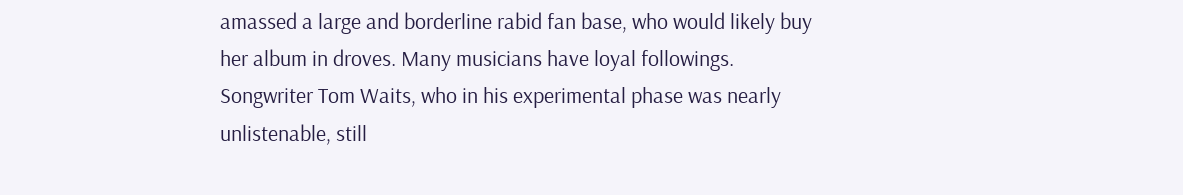amassed a large and borderline rabid fan base, who would likely buy her album in droves. Many musicians have loyal followings. Songwriter Tom Waits, who in his experimental phase was nearly unlistenable, still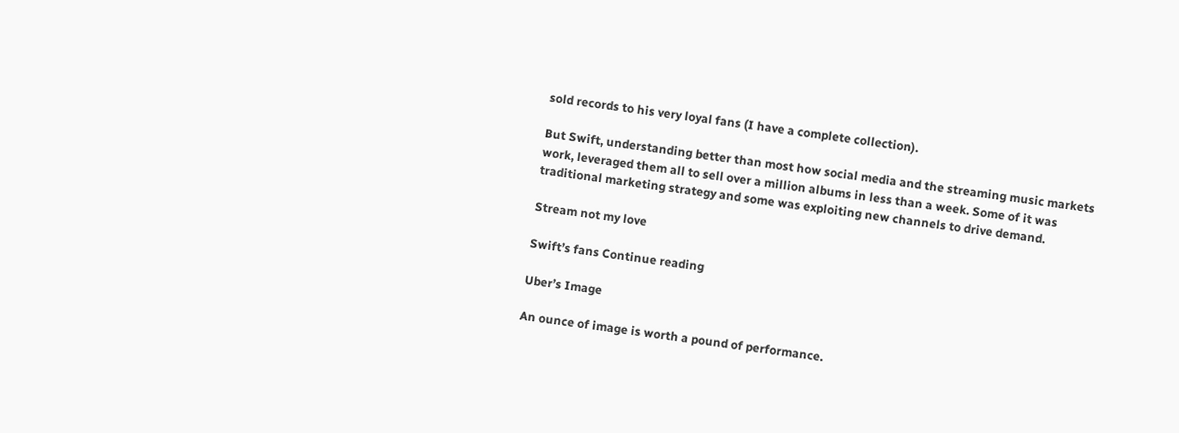sold records to his very loyal fans (I have a complete collection).

But Swift, understanding better than most how social media and the streaming music markets work, leveraged them all to sell over a million albums in less than a week. Some of it was traditional marketing strategy and some was exploiting new channels to drive demand.

Stream not my love

Swift’s fans Continue reading

Uber’s Image

An ounce of image is worth a pound of performance.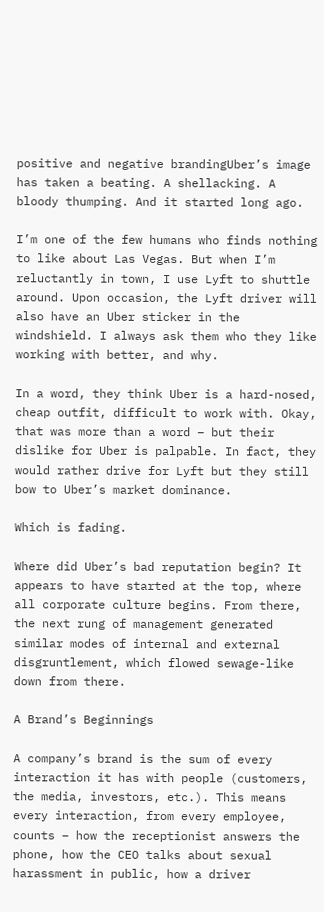positive and negative brandingUber’s image has taken a beating. A shellacking. A bloody thumping. And it started long ago.

I’m one of the few humans who finds nothing to like about Las Vegas. But when I’m reluctantly in town, I use Lyft to shuttle around. Upon occasion, the Lyft driver will also have an Uber sticker in the windshield. I always ask them who they like working with better, and why.

In a word, they think Uber is a hard-nosed, cheap outfit, difficult to work with. Okay, that was more than a word – but their dislike for Uber is palpable. In fact, they would rather drive for Lyft but they still bow to Uber’s market dominance.

Which is fading.

Where did Uber’s bad reputation begin? It appears to have started at the top, where all corporate culture begins. From there, the next rung of management generated similar modes of internal and external disgruntlement, which flowed sewage-like down from there.

A Brand’s Beginnings

A company’s brand is the sum of every interaction it has with people (customers, the media, investors, etc.). This means every interaction, from every employee, counts – how the receptionist answers the phone, how the CEO talks about sexual harassment in public, how a driver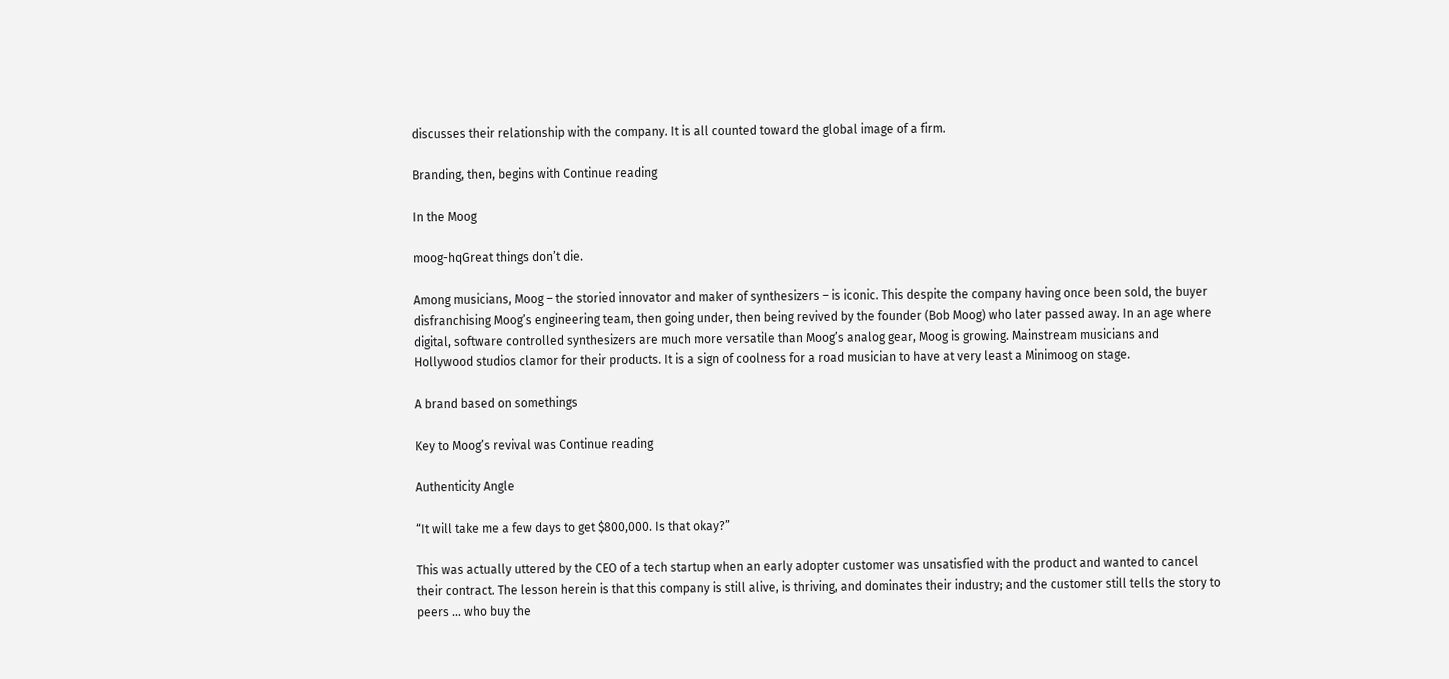discusses their relationship with the company. It is all counted toward the global image of a firm.

Branding, then, begins with Continue reading

In the Moog

moog-hqGreat things don’t die.

Among musicians, Moog – the storied innovator and maker of synthesizers – is iconic. This despite the company having once been sold, the buyer disfranchising Moog’s engineering team, then going under, then being revived by the founder (Bob Moog) who later passed away. In an age where digital, software controlled synthesizers are much more versatile than Moog’s analog gear, Moog is growing. Mainstream musicians and Hollywood studios clamor for their products. It is a sign of coolness for a road musician to have at very least a Minimoog on stage.

A brand based on somethings

Key to Moog’s revival was Continue reading

Authenticity Angle

“It will take me a few days to get $800,000. Is that okay?”

This was actually uttered by the CEO of a tech startup when an early adopter customer was unsatisfied with the product and wanted to cancel their contract. The lesson herein is that this company is still alive, is thriving, and dominates their industry; and the customer still tells the story to peers … who buy the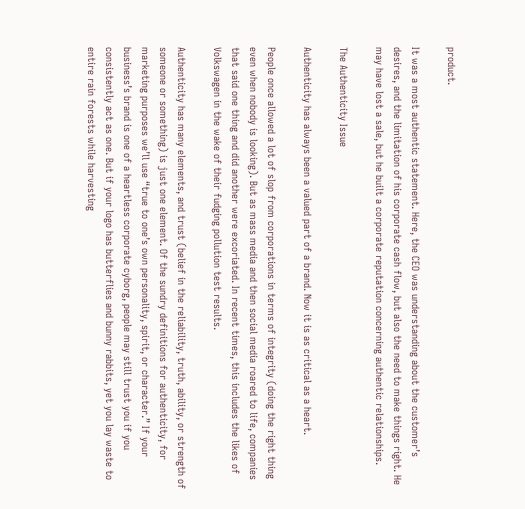product.

It was a most authentic statement. Here, the CEO was understanding about the customer’s desires, and the limitation of his corporate cash flow, but also the need to make things right. He may have lost a sale, but he built a corporate reputation concerning authentic relationships.

The Authenticity Issue

Authenticity has always been a valued part of a brand. Now it is as critical as a heart.

People once allowed a lot of slop from corporations in terms of integrity (doing the right thing even when nobody is looking). But as mass media and then social media roared to life, companies that said one thing and did another were excoriated. In recent times, this includes the likes of Volkswagen in the wake of their fudging pollution test results.

Authenticity has many elements, and trust (belief in the reliability, truth, ability, or strength of someone or something) is just one element. Of the sundry definitions for authenticity, for marketing purposes we’ll use “true to one’s own personality, spirit, or character.” If your business’s brand is one of a heartless corporate cyborg, people may still trust you if you consistently act as one. But if your logo has butterflies and bunny rabbits, yet you lay waste to entire rain forests while harvesting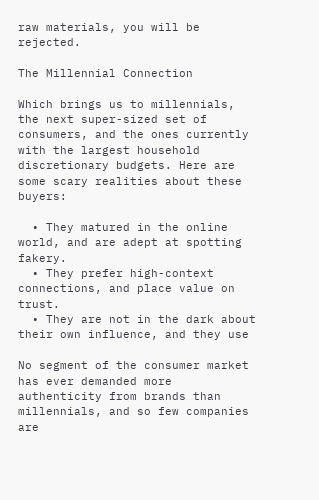raw materials, you will be rejected.

The Millennial Connection

Which brings us to millennials, the next super-sized set of consumers, and the ones currently with the largest household discretionary budgets. Here are some scary realities about these buyers:

  • They matured in the online world, and are adept at spotting fakery.
  • They prefer high-context connections, and place value on trust.
  • They are not in the dark about their own influence, and they use

No segment of the consumer market has ever demanded more authenticity from brands than millennials, and so few companies are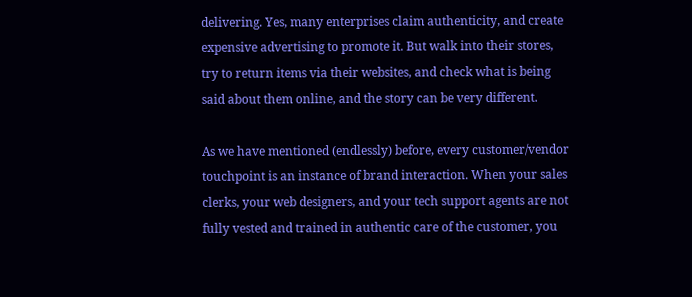delivering. Yes, many enterprises claim authenticity, and create expensive advertising to promote it. But walk into their stores, try to return items via their websites, and check what is being said about them online, and the story can be very different.

As we have mentioned (endlessly) before, every customer/vendor touchpoint is an instance of brand interaction. When your sales clerks, your web designers, and your tech support agents are not fully vested and trained in authentic care of the customer, you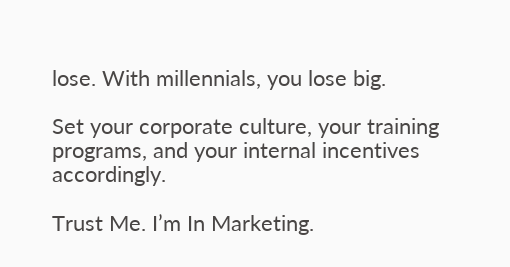lose. With millennials, you lose big.

Set your corporate culture, your training programs, and your internal incentives accordingly.

Trust Me. I’m In Marketing.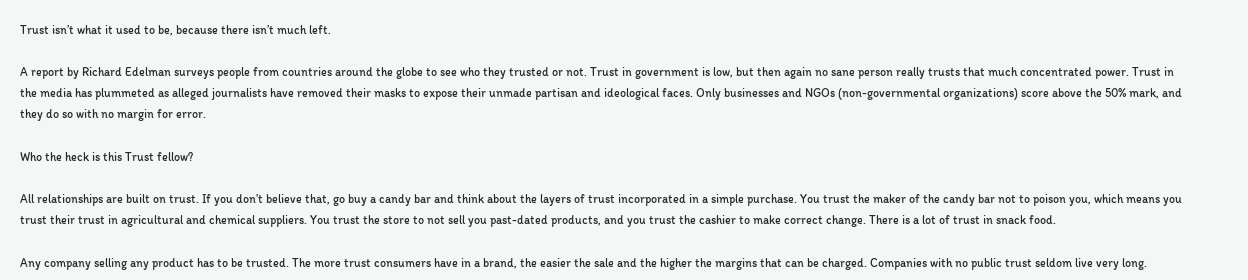Trust isn’t what it used to be, because there isn’t much left.

A report by Richard Edelman surveys people from countries around the globe to see who they trusted or not. Trust in government is low, but then again no sane person really trusts that much concentrated power. Trust in the media has plummeted as alleged journalists have removed their masks to expose their unmade partisan and ideological faces. Only businesses and NGOs (non-governmental organizations) score above the 50% mark, and they do so with no margin for error.

Who the heck is this Trust fellow?

All relationships are built on trust. If you don’t believe that, go buy a candy bar and think about the layers of trust incorporated in a simple purchase. You trust the maker of the candy bar not to poison you, which means you trust their trust in agricultural and chemical suppliers. You trust the store to not sell you past-dated products, and you trust the cashier to make correct change. There is a lot of trust in snack food.

Any company selling any product has to be trusted. The more trust consumers have in a brand, the easier the sale and the higher the margins that can be charged. Companies with no public trust seldom live very long.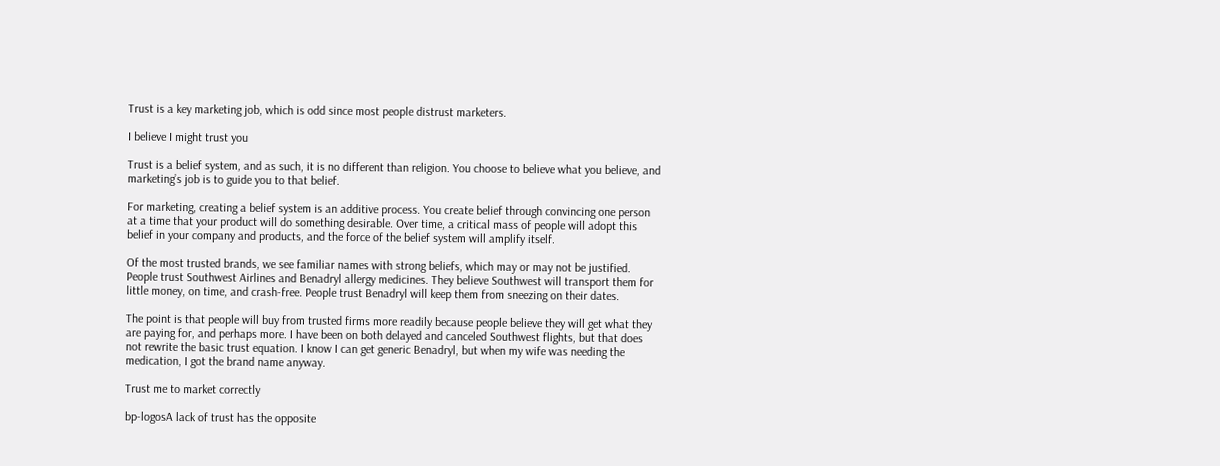Trust is a key marketing job, which is odd since most people distrust marketers.

I believe I might trust you

Trust is a belief system, and as such, it is no different than religion. You choose to believe what you believe, and marketing’s job is to guide you to that belief.

For marketing, creating a belief system is an additive process. You create belief through convincing one person at a time that your product will do something desirable. Over time, a critical mass of people will adopt this belief in your company and products, and the force of the belief system will amplify itself.

Of the most trusted brands, we see familiar names with strong beliefs, which may or may not be justified. People trust Southwest Airlines and Benadryl allergy medicines. They believe Southwest will transport them for little money, on time, and crash-free. People trust Benadryl will keep them from sneezing on their dates.

The point is that people will buy from trusted firms more readily because people believe they will get what they are paying for, and perhaps more. I have been on both delayed and canceled Southwest flights, but that does not rewrite the basic trust equation. I know I can get generic Benadryl, but when my wife was needing the medication, I got the brand name anyway.

Trust me to market correctly

bp-logosA lack of trust has the opposite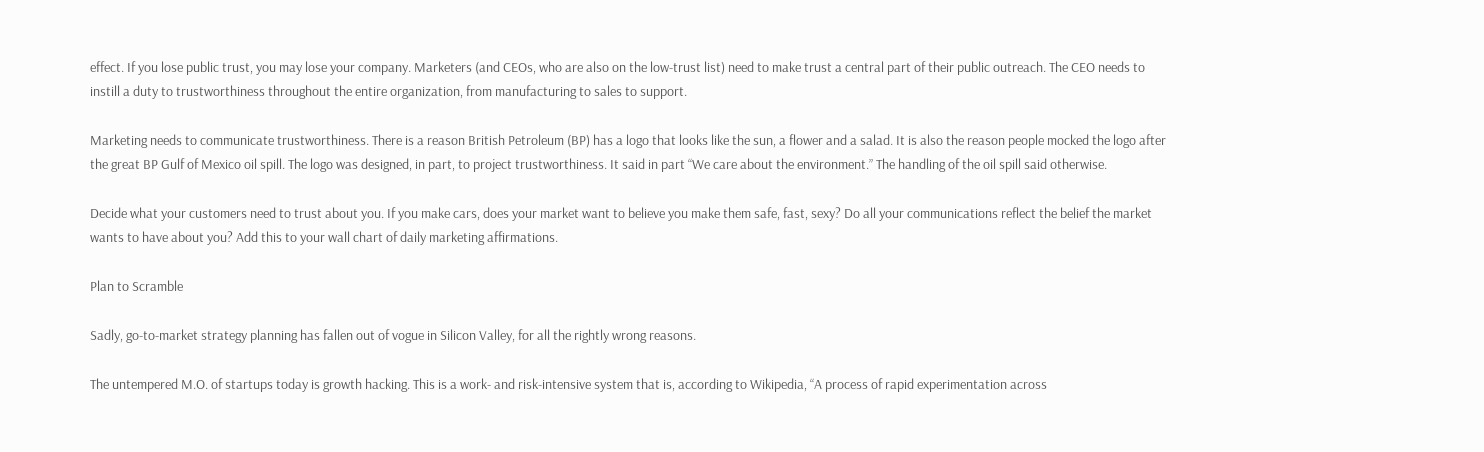effect. If you lose public trust, you may lose your company. Marketers (and CEOs, who are also on the low-trust list) need to make trust a central part of their public outreach. The CEO needs to instill a duty to trustworthiness throughout the entire organization, from manufacturing to sales to support.

Marketing needs to communicate trustworthiness. There is a reason British Petroleum (BP) has a logo that looks like the sun, a flower and a salad. It is also the reason people mocked the logo after the great BP Gulf of Mexico oil spill. The logo was designed, in part, to project trustworthiness. It said in part “We care about the environment.” The handling of the oil spill said otherwise.

Decide what your customers need to trust about you. If you make cars, does your market want to believe you make them safe, fast, sexy? Do all your communications reflect the belief the market wants to have about you? Add this to your wall chart of daily marketing affirmations.

Plan to Scramble

Sadly, go-to-market strategy planning has fallen out of vogue in Silicon Valley, for all the rightly wrong reasons.

The untempered M.O. of startups today is growth hacking. This is a work- and risk-intensive system that is, according to Wikipedia, “A process of rapid experimentation across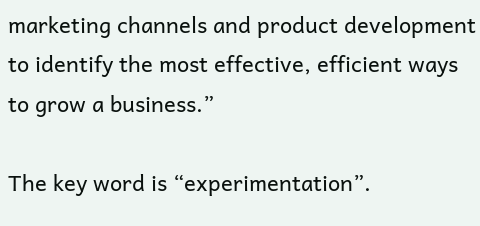marketing channels and product development to identify the most effective, efficient ways to grow a business.”

The key word is “experimentation”.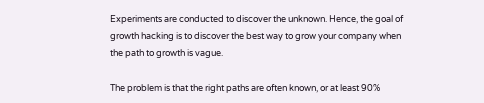Experiments are conducted to discover the unknown. Hence, the goal of growth hacking is to discover the best way to grow your company when the path to growth is vague.

The problem is that the right paths are often known, or at least 90%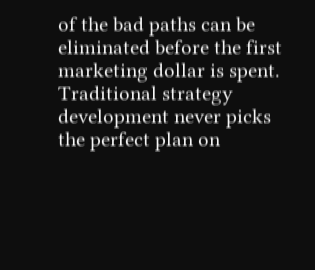of the bad paths can be eliminated before the first marketing dollar is spent. Traditional strategy development never picks the perfect plan on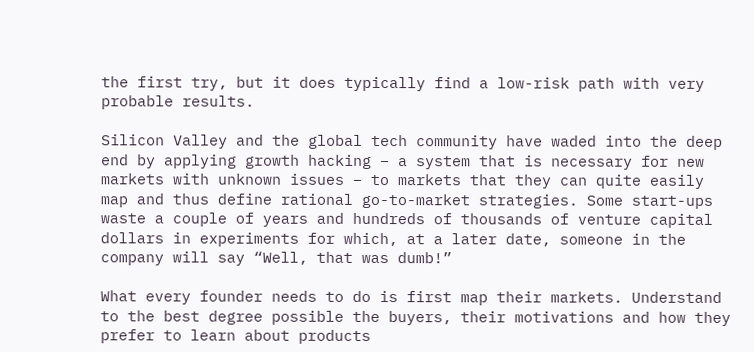the first try, but it does typically find a low-risk path with very probable results.

Silicon Valley and the global tech community have waded into the deep end by applying growth hacking – a system that is necessary for new markets with unknown issues – to markets that they can quite easily map and thus define rational go-to-market strategies. Some start-ups waste a couple of years and hundreds of thousands of venture capital dollars in experiments for which, at a later date, someone in the company will say “Well, that was dumb!”

What every founder needs to do is first map their markets. Understand to the best degree possible the buyers, their motivations and how they prefer to learn about products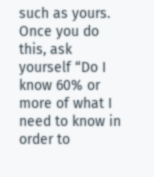such as yours. Once you do this, ask yourself “Do I know 60% or more of what I need to know in order to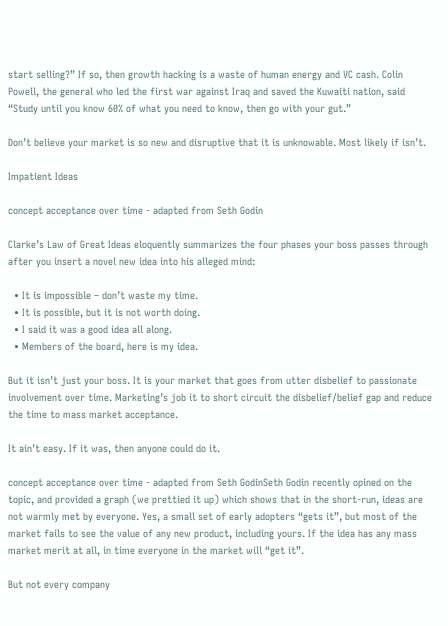start selling?” If so, then growth hacking is a waste of human energy and VC cash. Colin Powell, the general who led the first war against Iraq and saved the Kuwaiti nation, said “Study until you know 60% of what you need to know, then go with your gut.”

Don’t believe your market is so new and disruptive that it is unknowable. Most likely if isn’t.

Impatient Ideas

concept acceptance over time - adapted from Seth Godin

Clarke’s Law of Great Ideas eloquently summarizes the four phases your boss passes through after you insert a novel new idea into his alleged mind:

  • It is impossible – don’t waste my time.
  • It is possible, but it is not worth doing.
  • I said it was a good idea all along.
  • Members of the board, here is my idea.

But it isn’t just your boss. It is your market that goes from utter disbelief to passionate involvement over time. Marketing’s job it to short circuit the disbelief/belief gap and reduce the time to mass market acceptance.

It ain’t easy. If it was, then anyone could do it.

concept acceptance over time - adapted from Seth GodinSeth Godin recently opined on the topic, and provided a graph (we prettied it up) which shows that in the short-run, ideas are not warmly met by everyone. Yes, a small set of early adopters “gets it”, but most of the market fails to see the value of any new product, including yours. If the idea has any mass market merit at all, in time everyone in the market will “get it”.

But not every company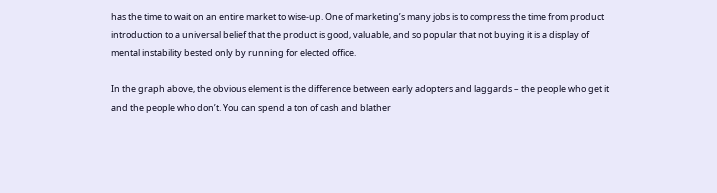has the time to wait on an entire market to wise-up. One of marketing’s many jobs is to compress the time from product introduction to a universal belief that the product is good, valuable, and so popular that not buying it is a display of mental instability bested only by running for elected office.

In the graph above, the obvious element is the difference between early adopters and laggards – the people who get it and the people who don’t. You can spend a ton of cash and blather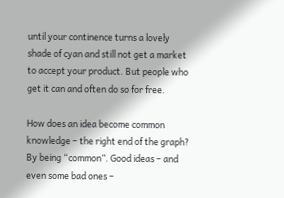until your continence turns a lovely shade of cyan and still not get a market to accept your product. But people who get it can and often do so for free.

How does an idea become common knowledge – the right end of the graph? By being “common”. Good ideas – and even some bad ones –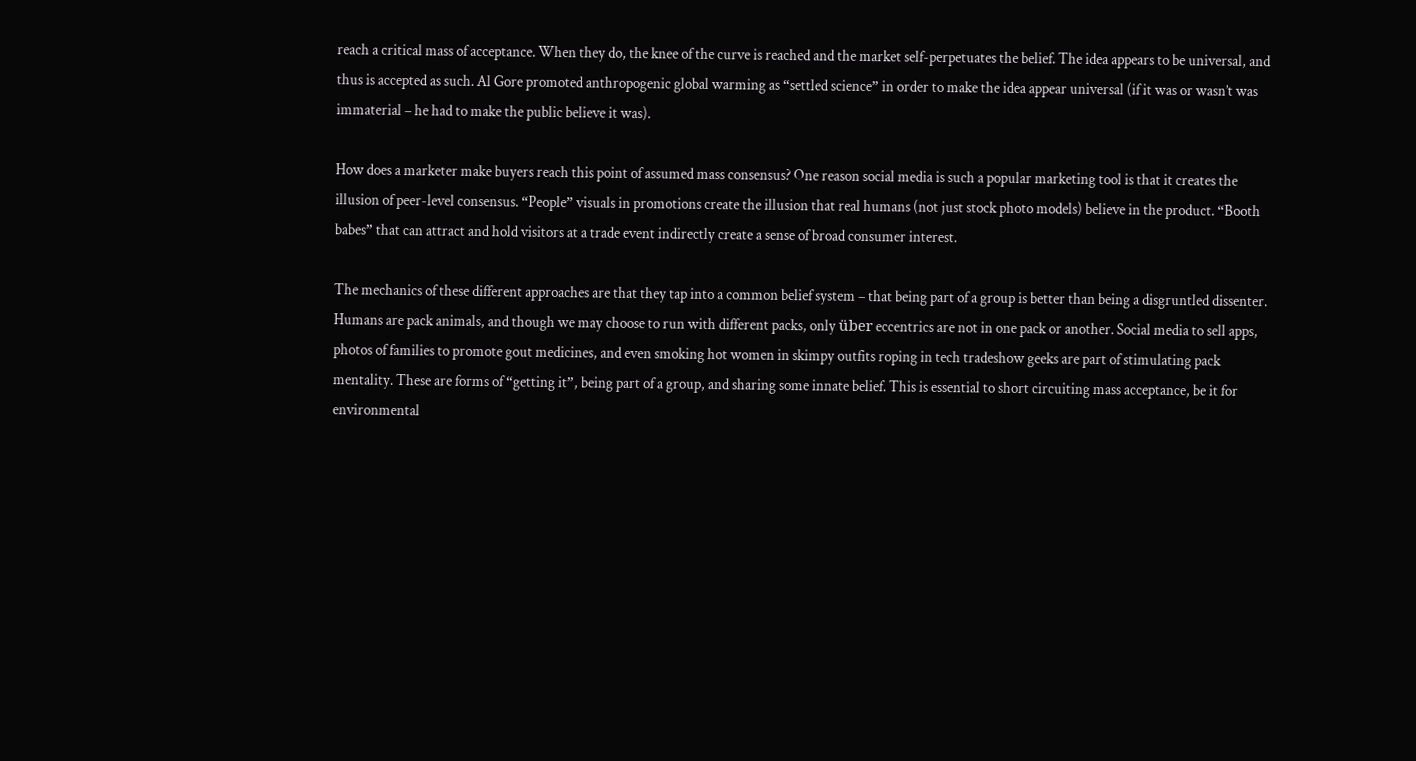reach a critical mass of acceptance. When they do, the knee of the curve is reached and the market self-perpetuates the belief. The idea appears to be universal, and thus is accepted as such. Al Gore promoted anthropogenic global warming as “settled science” in order to make the idea appear universal (if it was or wasn’t was immaterial – he had to make the public believe it was).

How does a marketer make buyers reach this point of assumed mass consensus? One reason social media is such a popular marketing tool is that it creates the illusion of peer-level consensus. “People” visuals in promotions create the illusion that real humans (not just stock photo models) believe in the product. “Booth babes” that can attract and hold visitors at a trade event indirectly create a sense of broad consumer interest.

The mechanics of these different approaches are that they tap into a common belief system – that being part of a group is better than being a disgruntled dissenter. Humans are pack animals, and though we may choose to run with different packs, only über eccentrics are not in one pack or another. Social media to sell apps, photos of families to promote gout medicines, and even smoking hot women in skimpy outfits roping in tech tradeshow geeks are part of stimulating pack mentality. These are forms of “getting it”, being part of a group, and sharing some innate belief. This is essential to short circuiting mass acceptance, be it for environmental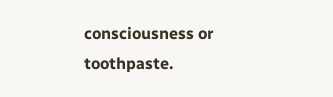consciousness or toothpaste.